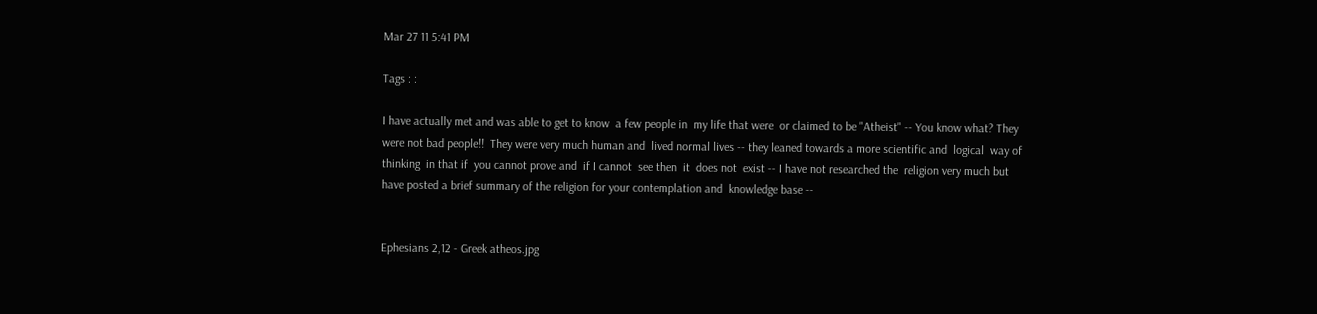Mar 27 11 5:41 PM

Tags : :

I have actually met and was able to get to know  a few people in  my life that were  or claimed to be "Atheist" -- You know what? They were not bad people!!  They were very much human and  lived normal lives -- they leaned towards a more scientific and  logical  way of thinking  in that if  you cannot prove and  if I cannot  see then  it  does not  exist -- I have not researched the  religion very much but have posted a brief summary of the religion for your contemplation and  knowledge base --


Ephesians 2,12 - Greek atheos.jpg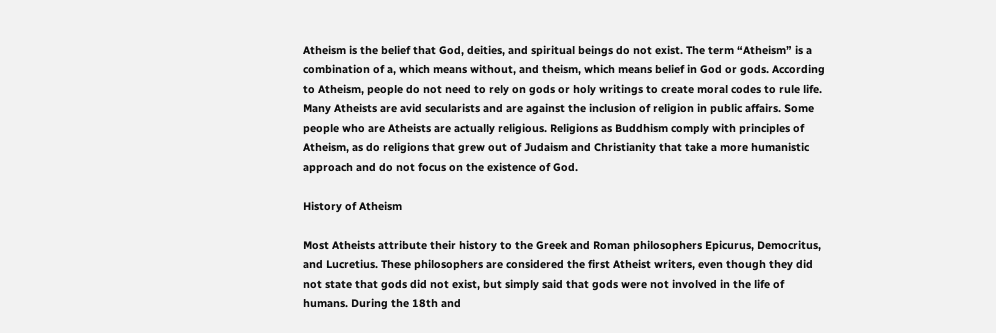Atheism is the belief that God, deities, and spiritual beings do not exist. The term “Atheism” is a combination of a, which means without, and theism, which means belief in God or gods. According to Atheism, people do not need to rely on gods or holy writings to create moral codes to rule life. Many Atheists are avid secularists and are against the inclusion of religion in public affairs. Some people who are Atheists are actually religious. Religions as Buddhism comply with principles of Atheism, as do religions that grew out of Judaism and Christianity that take a more humanistic approach and do not focus on the existence of God.

History of Atheism

Most Atheists attribute their history to the Greek and Roman philosophers Epicurus, Democritus, and Lucretius. These philosophers are considered the first Atheist writers, even though they did not state that gods did not exist, but simply said that gods were not involved in the life of humans. During the 18th and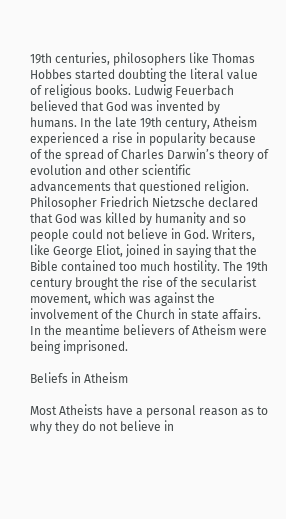19th centuries, philosophers like Thomas Hobbes started doubting the literal value of religious books. Ludwig Feuerbach believed that God was invented by humans. In the late 19th century, Atheism experienced a rise in popularity because of the spread of Charles Darwin’s theory of evolution and other scientific advancements that questioned religion. Philosopher Friedrich Nietzsche declared that God was killed by humanity and so people could not believe in God. Writers, like George Eliot, joined in saying that the Bible contained too much hostility. The 19th century brought the rise of the secularist movement, which was against the involvement of the Church in state affairs. In the meantime believers of Atheism were being imprisoned.

Beliefs in Atheism

Most Atheists have a personal reason as to why they do not believe in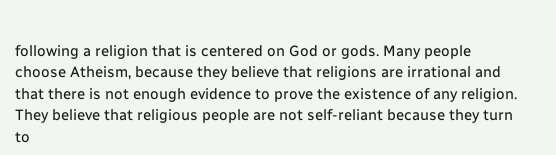following a religion that is centered on God or gods. Many people choose Atheism, because they believe that religions are irrational and that there is not enough evidence to prove the existence of any religion. They believe that religious people are not self-reliant because they turn to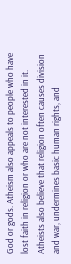God or gods. Atheism also appeals to people who have lost faith in religion or who are not interested in it. Atheists also believe that religion often causes division and war, undermines basic human rights, and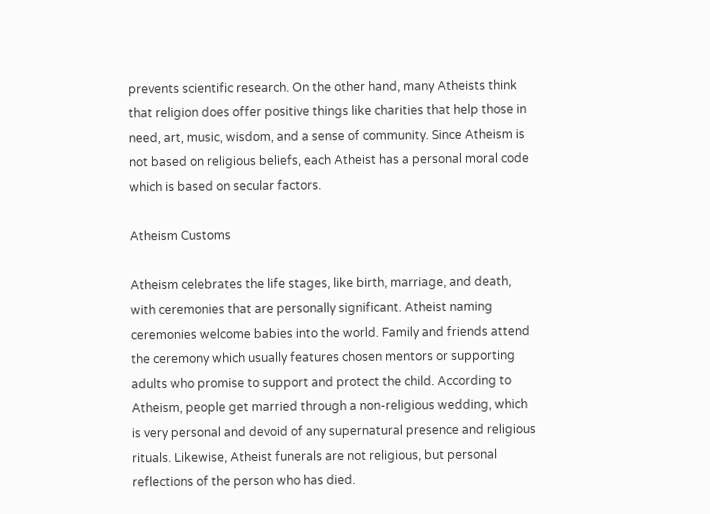prevents scientific research. On the other hand, many Atheists think that religion does offer positive things like charities that help those in need, art, music, wisdom, and a sense of community. Since Atheism is not based on religious beliefs, each Atheist has a personal moral code which is based on secular factors.

Atheism Customs

Atheism celebrates the life stages, like birth, marriage, and death, with ceremonies that are personally significant. Atheist naming ceremonies welcome babies into the world. Family and friends attend the ceremony which usually features chosen mentors or supporting adults who promise to support and protect the child. According to Atheism, people get married through a non-religious wedding, which is very personal and devoid of any supernatural presence and religious rituals. Likewise, Atheist funerals are not religious, but personal reflections of the person who has died.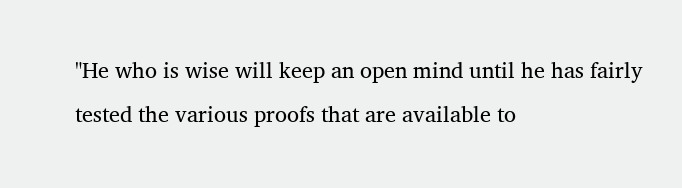"He who is wise will keep an open mind until he has fairly tested the various proofs that are available to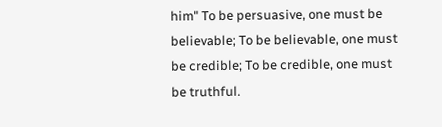him" To be persuasive, one must be believable; To be believable, one must be credible; To be credible, one must be truthful.